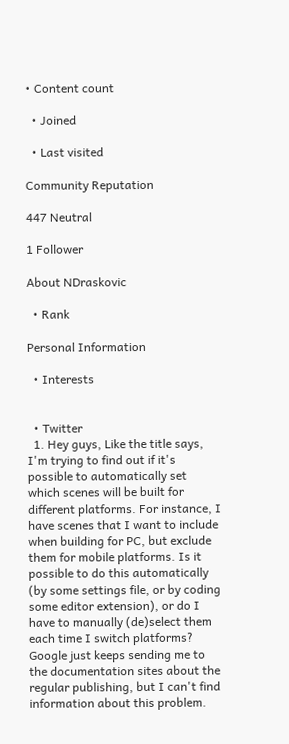• Content count

  • Joined

  • Last visited

Community Reputation

447 Neutral

1 Follower

About NDraskovic

  • Rank

Personal Information

  • Interests


  • Twitter
  1. Hey guys, Like the title says, I'm trying to find out if it's possible to automatically set which scenes will be built for different platforms. For instance, I have scenes that I want to include when building for PC, but exclude them for mobile platforms. Is it possible to do this automatically (by some settings file, or by coding some editor extension), or do I have to manually (de)select them each time I switch platforms? Google just keeps sending me to the documentation sites about the regular publishing, but I can't find information about this problem.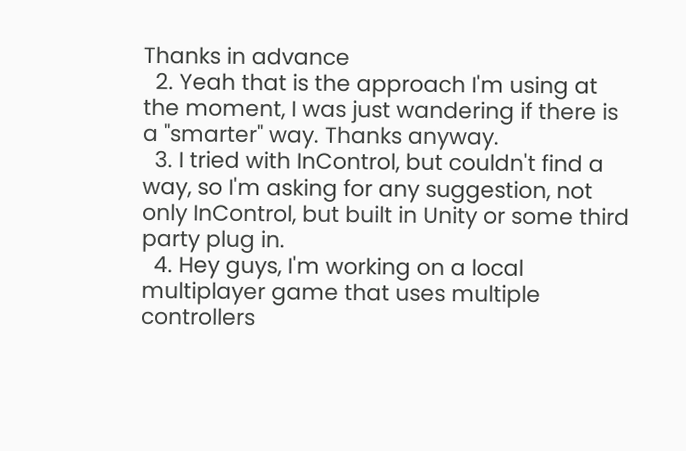Thanks in advance
  2. Yeah that is the approach I'm using at the moment, I was just wandering if there is a "smarter" way. Thanks anyway.
  3. I tried with InControl, but couldn't find a way, so I'm asking for any suggestion, not only InControl, but built in Unity or some third party plug in.
  4. Hey guys, I'm working on a local multiplayer game that uses multiple controllers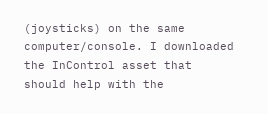(joysticks) on the same computer/console. I downloaded the InControl asset that should help with the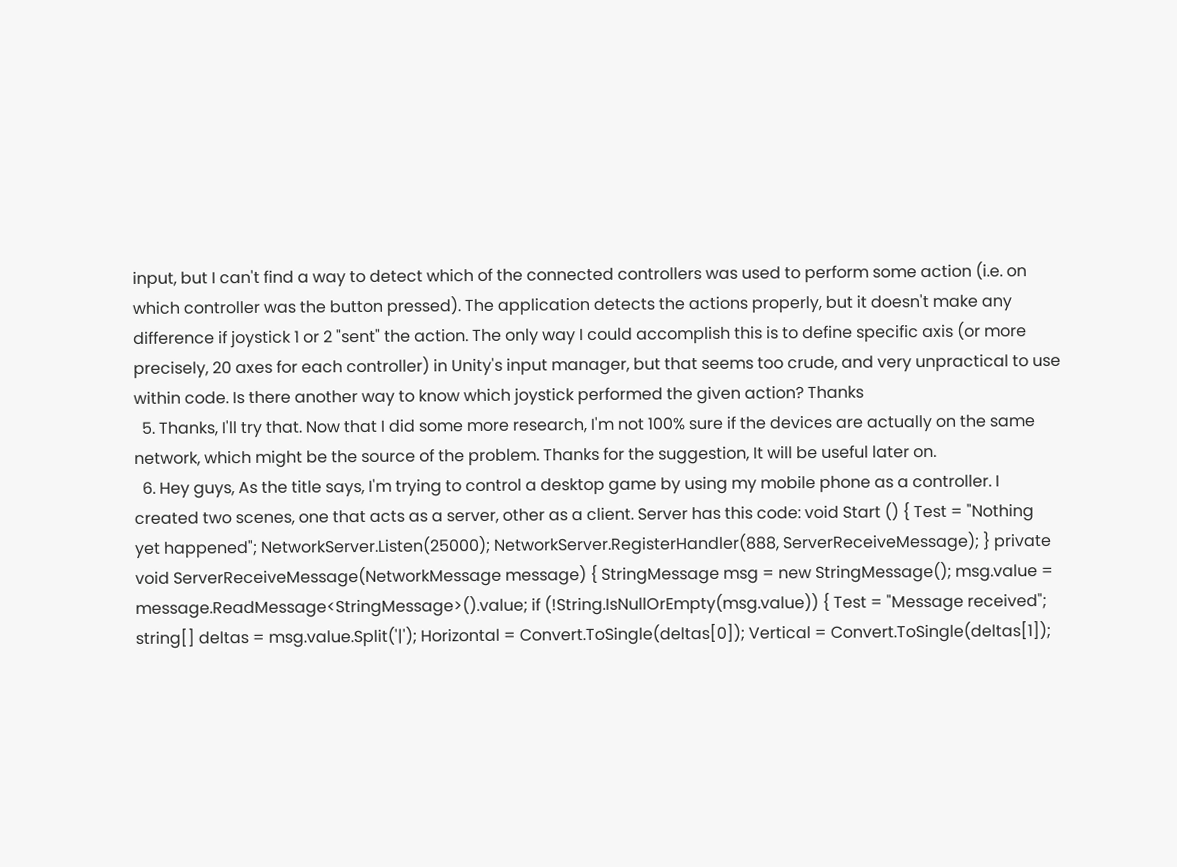input, but I can't find a way to detect which of the connected controllers was used to perform some action (i.e. on which controller was the button pressed). The application detects the actions properly, but it doesn't make any difference if joystick 1 or 2 "sent" the action. The only way I could accomplish this is to define specific axis (or more precisely, 20 axes for each controller) in Unity's input manager, but that seems too crude, and very unpractical to use within code. Is there another way to know which joystick performed the given action? Thanks
  5. Thanks, I'll try that. Now that I did some more research, I'm not 100% sure if the devices are actually on the same network, which might be the source of the problem. Thanks for the suggestion, It will be useful later on.
  6. Hey guys, As the title says, I'm trying to control a desktop game by using my mobile phone as a controller. I created two scenes, one that acts as a server, other as a client. Server has this code: void Start () { Test = "Nothing yet happened"; NetworkServer.Listen(25000); NetworkServer.RegisterHandler(888, ServerReceiveMessage); } private void ServerReceiveMessage(NetworkMessage message) { StringMessage msg = new StringMessage(); msg.value = message.ReadMessage<StringMessage>().value; if (!String.IsNullOrEmpty(msg.value)) { Test = "Message received"; string[] deltas = msg.value.Split('|'); Horizontal = Convert.ToSingle(deltas[0]); Vertical = Convert.ToSingle(deltas[1]);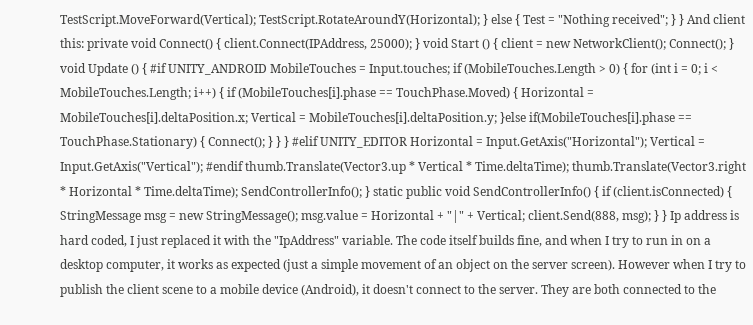TestScript.MoveForward(Vertical); TestScript.RotateAroundY(Horizontal); } else { Test = "Nothing received"; } } And client this: private void Connect() { client.Connect(IPAddress, 25000); } void Start () { client = new NetworkClient(); Connect(); } void Update () { #if UNITY_ANDROID MobileTouches = Input.touches; if (MobileTouches.Length > 0) { for (int i = 0; i < MobileTouches.Length; i++) { if (MobileTouches[i].phase == TouchPhase.Moved) { Horizontal = MobileTouches[i].deltaPosition.x; Vertical = MobileTouches[i].deltaPosition.y; }else if(MobileTouches[i].phase == TouchPhase.Stationary) { Connect(); } } } #elif UNITY_EDITOR Horizontal = Input.GetAxis("Horizontal"); Vertical = Input.GetAxis("Vertical"); #endif thumb.Translate(Vector3.up * Vertical * Time.deltaTime); thumb.Translate(Vector3.right * Horizontal * Time.deltaTime); SendControllerInfo(); } static public void SendControllerInfo() { if (client.isConnected) { StringMessage msg = new StringMessage(); msg.value = Horizontal + "|" + Vertical; client.Send(888, msg); } } Ip address is hard coded, I just replaced it with the "IpAddress" variable. The code itself builds fine, and when I try to run in on a desktop computer, it works as expected (just a simple movement of an object on the server screen). However when I try to publish the client scene to a mobile device (Android), it doesn't connect to the server. They are both connected to the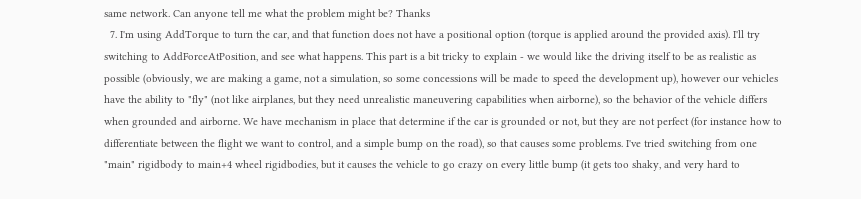same network. Can anyone tell me what the problem might be? Thanks
  7. I'm using AddTorque to turn the car, and that function does not have a positional option (torque is applied around the provided axis). I'll try switching to AddForceAtPosition, and see what happens. This part is a bit tricky to explain - we would like the driving itself to be as realistic as possible (obviously, we are making a game, not a simulation, so some concessions will be made to speed the development up), however our vehicles have the ability to "fly" (not like airplanes, but they need unrealistic maneuvering capabilities when airborne), so the behavior of the vehicle differs when grounded and airborne. We have mechanism in place that determine if the car is grounded or not, but they are not perfect (for instance how to differentiate between the flight we want to control, and a simple bump on the road), so that causes some problems. I've tried switching from one "main" rigidbody to main+4 wheel rigidbodies, but it causes the vehicle to go crazy on every little bump (it gets too shaky, and very hard to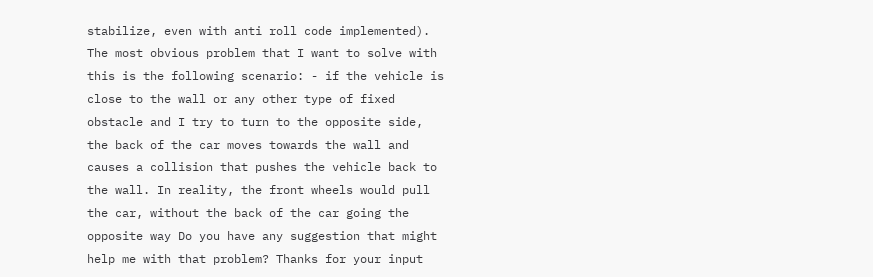stabilize, even with anti roll code implemented). The most obvious problem that I want to solve with this is the following scenario: - if the vehicle is close to the wall or any other type of fixed obstacle and I try to turn to the opposite side, the back of the car moves towards the wall and causes a collision that pushes the vehicle back to the wall. In reality, the front wheels would pull the car, without the back of the car going the opposite way Do you have any suggestion that might help me with that problem? Thanks for your input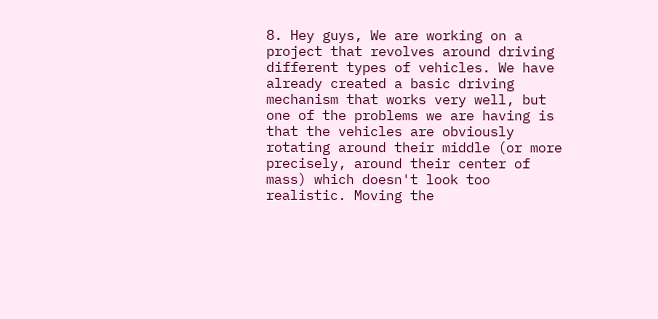8. Hey guys, We are working on a project that revolves around driving different types of vehicles. We have already created a basic driving mechanism that works very well, but one of the problems we are having is that the vehicles are obviously rotating around their middle (or more precisely, around their center of mass) which doesn't look too realistic. Moving the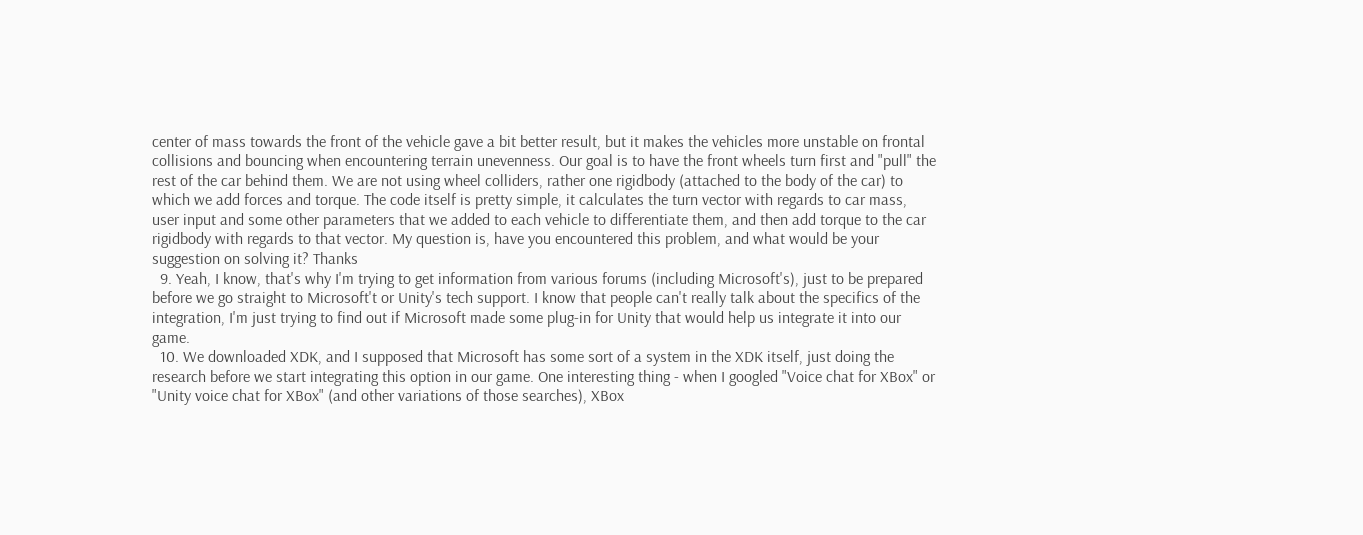center of mass towards the front of the vehicle gave a bit better result, but it makes the vehicles more unstable on frontal collisions and bouncing when encountering terrain unevenness. Our goal is to have the front wheels turn first and "pull" the rest of the car behind them. We are not using wheel colliders, rather one rigidbody (attached to the body of the car) to which we add forces and torque. The code itself is pretty simple, it calculates the turn vector with regards to car mass, user input and some other parameters that we added to each vehicle to differentiate them, and then add torque to the car rigidbody with regards to that vector. My question is, have you encountered this problem, and what would be your suggestion on solving it? Thanks
  9. Yeah, I know, that's why I'm trying to get information from various forums (including Microsoft's), just to be prepared before we go straight to Microsoft't or Unity's tech support. I know that people can't really talk about the specifics of the integration, I'm just trying to find out if Microsoft made some plug-in for Unity that would help us integrate it into our game.
  10. We downloaded XDK, and I supposed that Microsoft has some sort of a system in the XDK itself, just doing the research before we start integrating this option in our game. One interesting thing - when I googled "Voice chat for XBox" or "Unity voice chat for XBox" (and other variations of those searches), XBox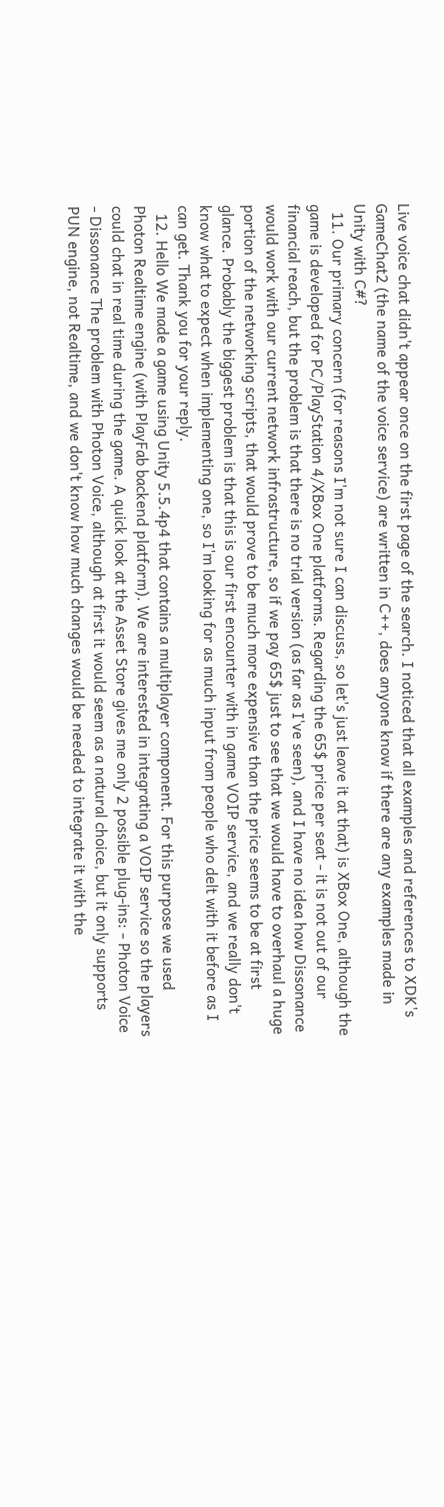Live voice chat didn't appear once on the first page of the search. I noticed that all examples and references to XDK's GameChat2 (the name of the voice service) are written in C++, does anyone know if there are any examples made in Unity with C#?
  11. Our primary concern (for reasons I'm not sure I can discuss, so let's just leave it at that) is XBox One, although the game is developed for PC/PlayStation 4/XBox One platforms. Regarding the 65$ price per seat - it is not out of our financial reach, but the problem is that there is no trial version (as far as I've seen), and I have no idea how Dissonance would work with our current network infrastructure, so if we pay 65$ just to see that we would have to overhaul a huge portion of the networking scripts, that would prove to be much more expensive than the price seems to be at first glance. Probably the biggest problem is that this is our first encounter with in game VOIP service, and we really don't know what to expect when implementing one, so I'm looking for as much input from people who delt with it before as I can get. Thank you for your reply.
  12. Hello We made a game using Unity 5.5.4p4 that contains a multiplayer component. For this purpose we used Photon Realtime engine (with PlayFab backend platform). We are interested in integrating a VOIP service so the players could chat in real time during the game. A quick look at the Asset Store gives me only 2 possible plug-ins: - Photon Voice - Dissonance The problem with Photon Voice, although at first it would seem as a natural choice, but it only supports PUN engine, not Realtime, and we don't know how much changes would be needed to integrate it with the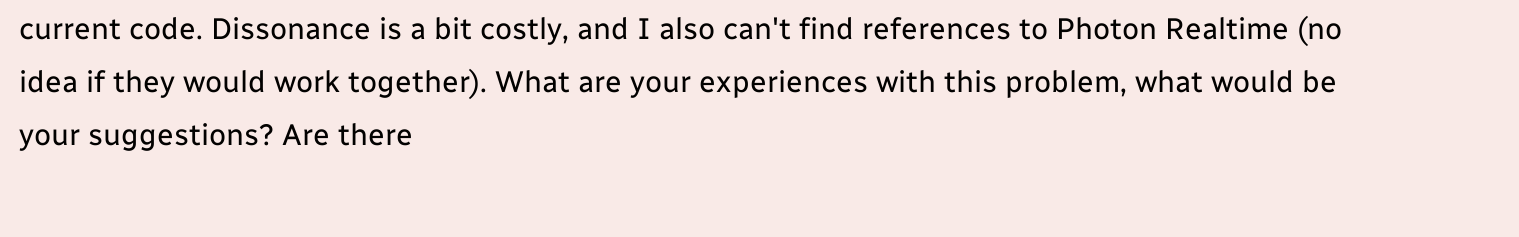current code. Dissonance is a bit costly, and I also can't find references to Photon Realtime (no idea if they would work together). What are your experiences with this problem, what would be your suggestions? Are there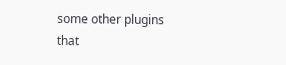some other plugins that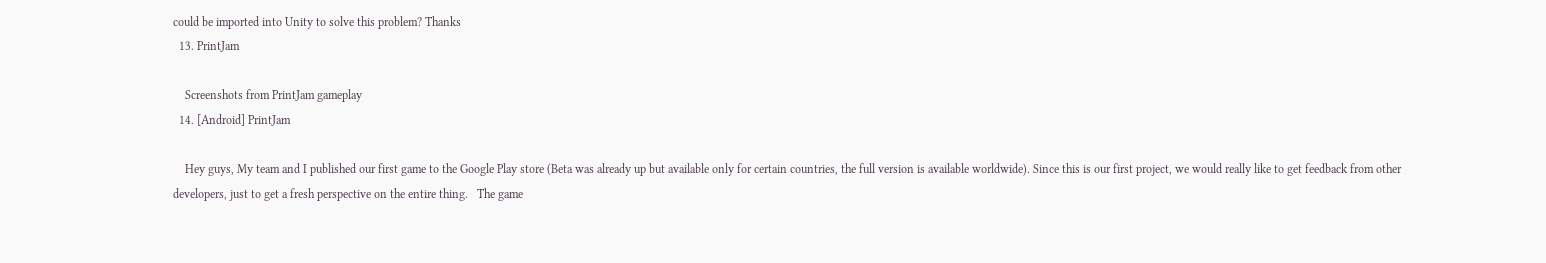could be imported into Unity to solve this problem? Thanks
  13. PrintJam

    Screenshots from PrintJam gameplay
  14. [Android] PrintJam

    Hey guys, My team and I published our first game to the Google Play store (Beta was already up but available only for certain countries, the full version is available worldwide). Since this is our first project, we would really like to get feedback from other developers, just to get a fresh perspective on the entire thing.   The game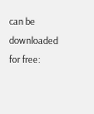can be downloaded for free: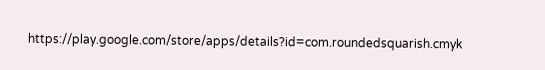https://play.google.com/store/apps/details?id=com.roundedsquarish.cmyk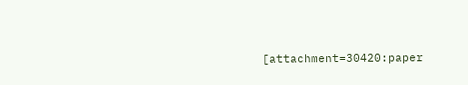[attachment=30420:paper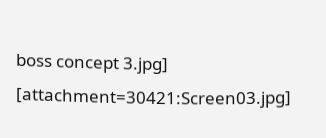boss concept 3.jpg] [attachment=30421:Screen03.jpg]